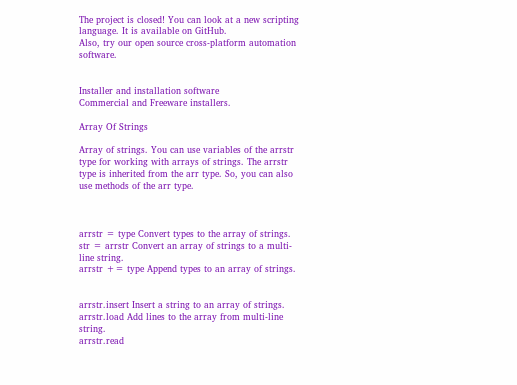The project is closed! You can look at a new scripting language. It is available on GitHub.
Also, try our open source cross-platform automation software.


Installer and installation software
Commercial and Freeware installers.

Array Of Strings

Array of strings. You can use variables of the arrstr type for working with arrays of strings. The arrstr type is inherited from the arr type. So, you can also use methods of the arr type.



arrstr = type Convert types to the array of strings.
str = arrstr Convert an array of strings to a multi-line string.
arrstr += type Append types to an array of strings.


arrstr.insert Insert a string to an array of strings.
arrstr.load Add lines to the array from multi-line string.
arrstr.read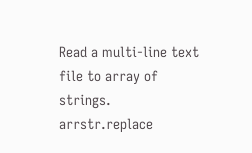Read a multi-line text file to array of strings.
arrstr.replace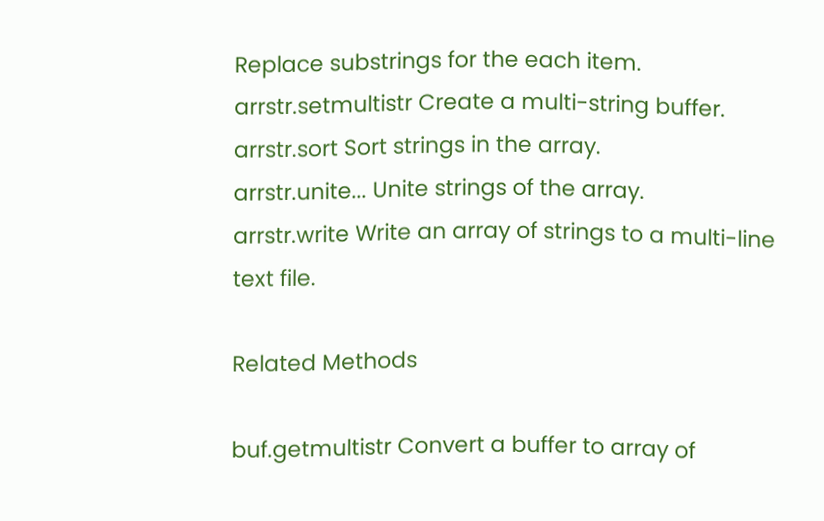Replace substrings for the each item.
arrstr.setmultistr Create a multi-string buffer.
arrstr.sort Sort strings in the array.
arrstr.unite... Unite strings of the array.
arrstr.write Write an array of strings to a multi-line text file.

Related Methods

buf.getmultistr Convert a buffer to array of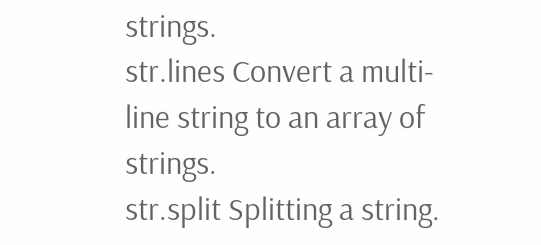strings.
str.lines Convert a multi-line string to an array of strings.
str.split Splitting a string.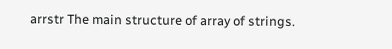arrstr The main structure of array of strings.